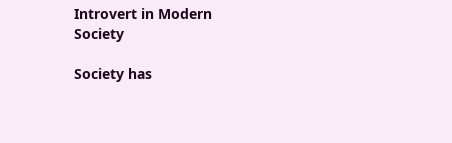Introvert in Modern Society

Society has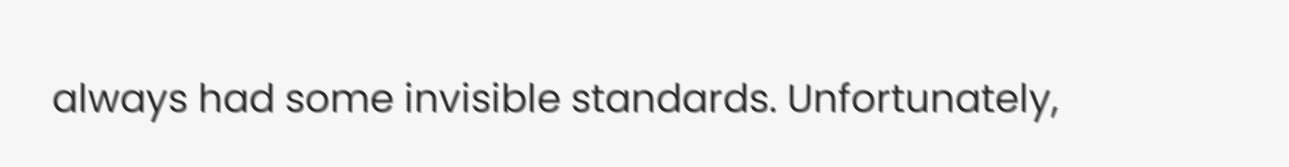always had some invisible standards. Unfortunately,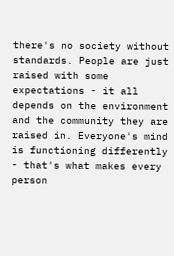there's no society without standards. People are just raised with some expectations - it all depends on the environment and the community they are raised in. Everyone's mind is functioning differently - that's what makes every person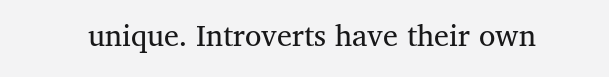unique. Introverts have their own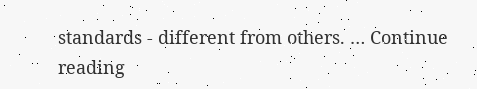standards - different from others. … Continue reading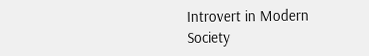Introvert in Modern Society